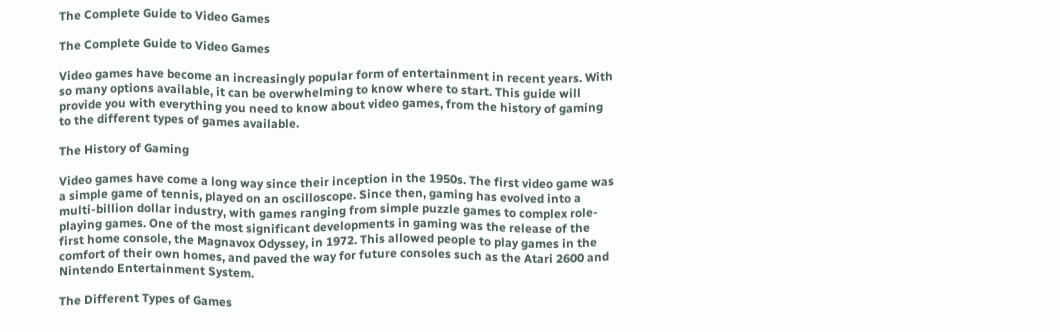The Complete Guide to Video Games

The Complete Guide to Video Games

Video games have become an increasingly popular form of entertainment in recent years. With so many options available, it can be overwhelming to know where to start. This guide will provide you with everything you need to know about video games, from the history of gaming to the different types of games available.

The History of Gaming

Video games have come a long way since their inception in the 1950s. The first video game was a simple game of tennis, played on an oscilloscope. Since then, gaming has evolved into a multi-billion dollar industry, with games ranging from simple puzzle games to complex role-playing games. One of the most significant developments in gaming was the release of the first home console, the Magnavox Odyssey, in 1972. This allowed people to play games in the comfort of their own homes, and paved the way for future consoles such as the Atari 2600 and Nintendo Entertainment System.

The Different Types of Games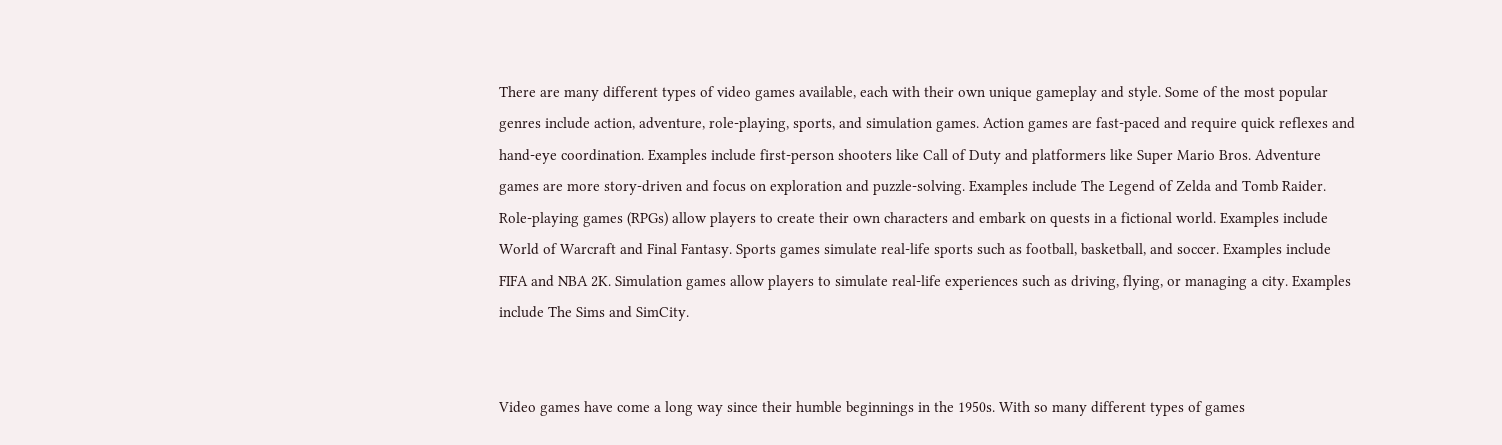There are many different types of video games available, each with their own unique gameplay and style. Some of the most popular genres include action, adventure, role-playing, sports, and simulation games. Action games are fast-paced and require quick reflexes and hand-eye coordination. Examples include first-person shooters like Call of Duty and platformers like Super Mario Bros. Adventure games are more story-driven and focus on exploration and puzzle-solving. Examples include The Legend of Zelda and Tomb Raider. Role-playing games (RPGs) allow players to create their own characters and embark on quests in a fictional world. Examples include World of Warcraft and Final Fantasy. Sports games simulate real-life sports such as football, basketball, and soccer. Examples include FIFA and NBA 2K. Simulation games allow players to simulate real-life experiences such as driving, flying, or managing a city. Examples include The Sims and SimCity.


Video games have come a long way since their humble beginnings in the 1950s. With so many different types of games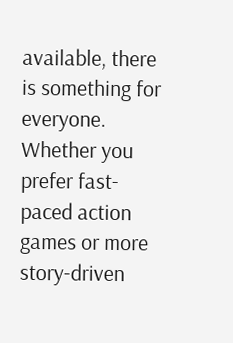available, there is something for everyone. Whether you prefer fast-paced action games or more story-driven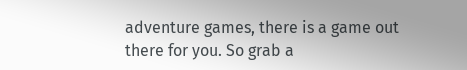adventure games, there is a game out there for you. So grab a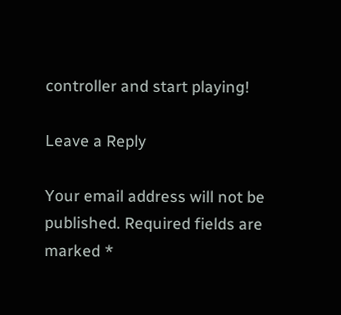controller and start playing!

Leave a Reply

Your email address will not be published. Required fields are marked *